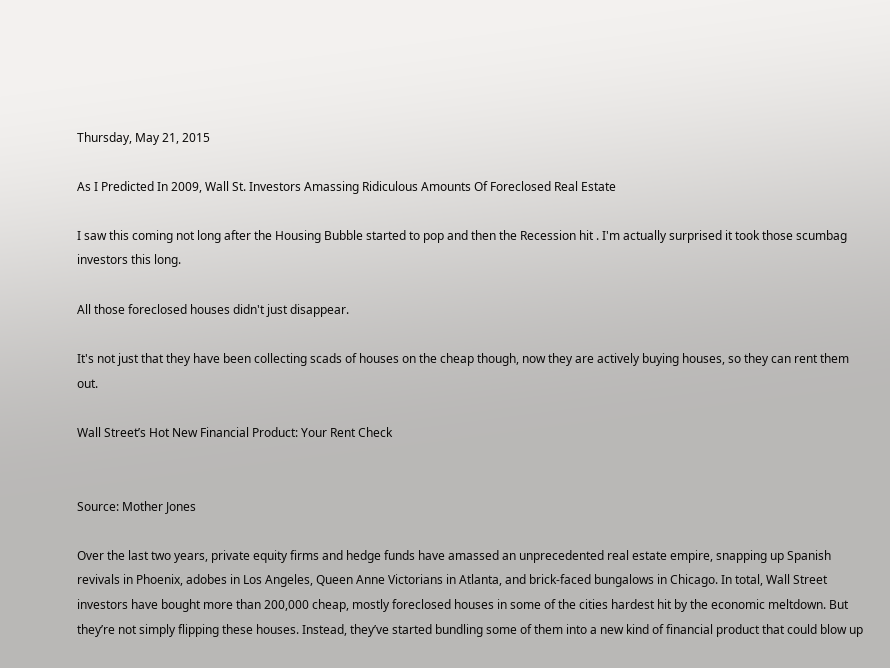Thursday, May 21, 2015

As I Predicted In 2009, Wall St. Investors Amassing Ridiculous Amounts Of Foreclosed Real Estate

I saw this coming not long after the Housing Bubble started to pop and then the Recession hit . I'm actually surprised it took those scumbag investors this long.

All those foreclosed houses didn't just disappear.

It's not just that they have been collecting scads of houses on the cheap though, now they are actively buying houses, so they can rent them out.

Wall Street’s Hot New Financial Product: Your Rent Check


Source: Mother Jones

Over the last two years, private equity firms and hedge funds have amassed an unprecedented real estate empire, snapping up Spanish revivals in Phoenix, adobes in Los Angeles, Queen Anne Victorians in Atlanta, and brick-faced bungalows in Chicago. In total, Wall Street investors have bought more than 200,000 cheap, mostly foreclosed houses in some of the cities hardest hit by the economic meltdown. But they’re not simply flipping these houses. Instead, they’ve started bundling some of them into a new kind of financial product that could blow up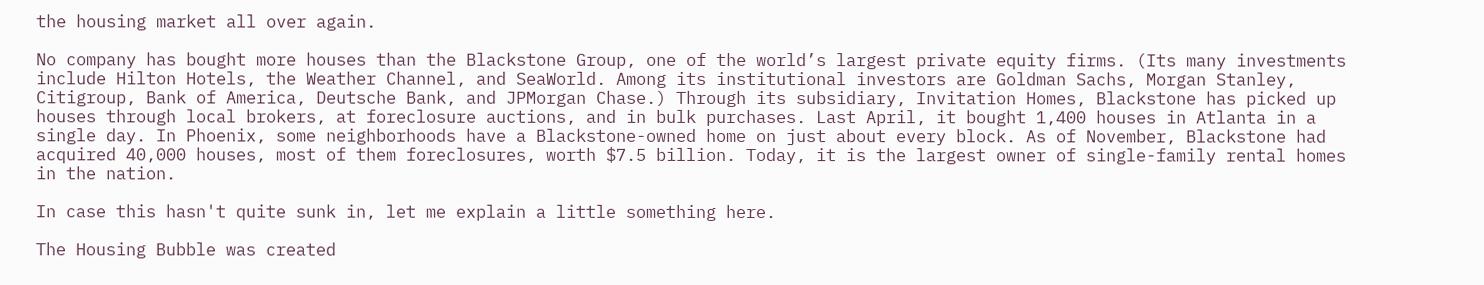the housing market all over again.

No company has bought more houses than the Blackstone Group, one of the world’s largest private equity firms. (Its many investments include Hilton Hotels, the Weather Channel, and SeaWorld. Among its institutional investors are Goldman Sachs, Morgan Stanley, Citigroup, Bank of America, Deutsche Bank, and JPMorgan Chase.) Through its subsidiary, Invitation Homes, Blackstone has picked up houses through local brokers, at foreclosure auctions, and in bulk purchases. Last April, it bought 1,400 houses in Atlanta in a single day. In Phoenix, some neighborhoods have a Blackstone-owned home on just about every block. As of November, Blackstone had acquired 40,000 houses, most of them foreclosures, worth $7.5 billion. Today, it is the largest owner of single-family rental homes in the nation.

In case this hasn't quite sunk in, let me explain a little something here.

The Housing Bubble was created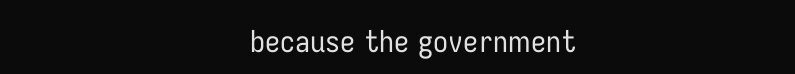because the government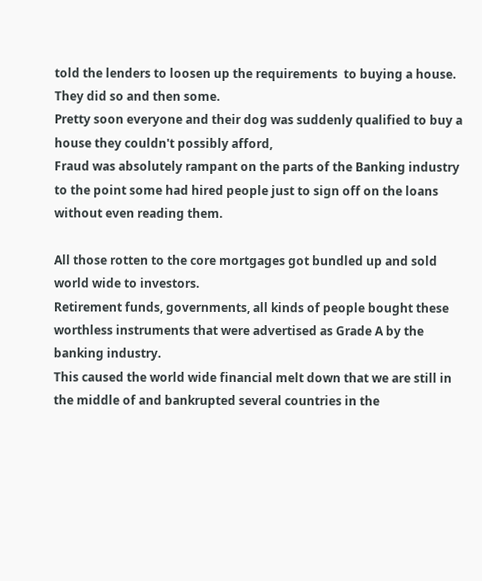told the lenders to loosen up the requirements  to buying a house.
They did so and then some.
Pretty soon everyone and their dog was suddenly qualified to buy a house they couldn't possibly afford,
Fraud was absolutely rampant on the parts of the Banking industry to the point some had hired people just to sign off on the loans without even reading them.

All those rotten to the core mortgages got bundled up and sold world wide to investors.
Retirement funds, governments, all kinds of people bought these worthless instruments that were advertised as Grade A by the banking industry.
This caused the world wide financial melt down that we are still in the middle of and bankrupted several countries in the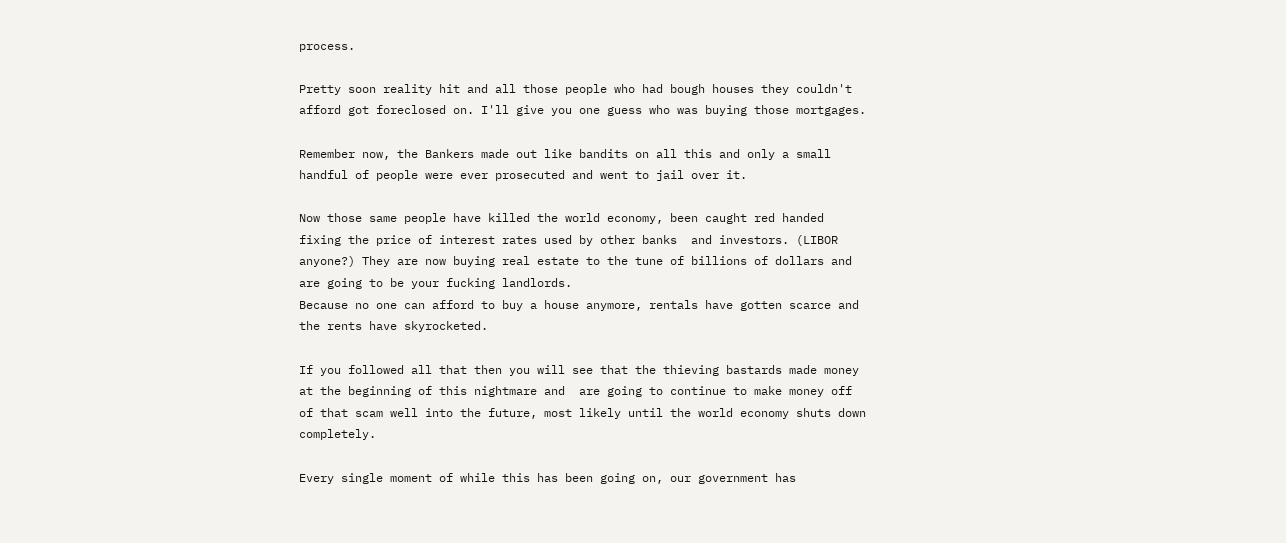process.

Pretty soon reality hit and all those people who had bough houses they couldn't afford got foreclosed on. I'll give you one guess who was buying those mortgages.

Remember now, the Bankers made out like bandits on all this and only a small handful of people were ever prosecuted and went to jail over it.

Now those same people have killed the world economy, been caught red handed fixing the price of interest rates used by other banks  and investors. (LIBOR anyone?) They are now buying real estate to the tune of billions of dollars and are going to be your fucking landlords.
Because no one can afford to buy a house anymore, rentals have gotten scarce and the rents have skyrocketed.

If you followed all that then you will see that the thieving bastards made money at the beginning of this nightmare and  are going to continue to make money off of that scam well into the future, most likely until the world economy shuts down completely.

Every single moment of while this has been going on, our government has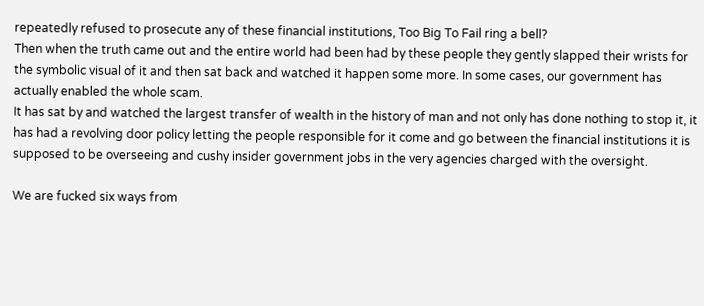repeatedly refused to prosecute any of these financial institutions, Too Big To Fail ring a bell?
Then when the truth came out and the entire world had been had by these people they gently slapped their wrists for the symbolic visual of it and then sat back and watched it happen some more. In some cases, our government has actually enabled the whole scam.
It has sat by and watched the largest transfer of wealth in the history of man and not only has done nothing to stop it, it has had a revolving door policy letting the people responsible for it come and go between the financial institutions it is supposed to be overseeing and cushy insider government jobs in the very agencies charged with the oversight.

We are fucked six ways from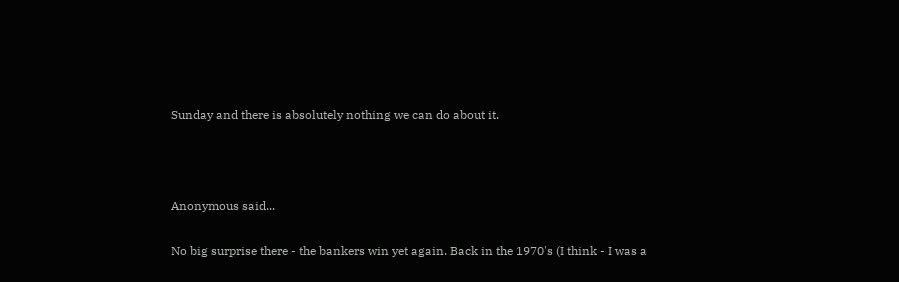Sunday and there is absolutely nothing we can do about it.



Anonymous said...

No big surprise there - the bankers win yet again. Back in the 1970's (I think - I was a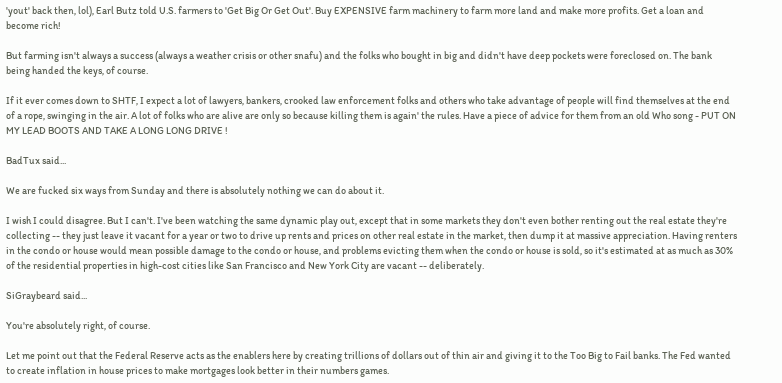'yout' back then, lol), Earl Butz told U.S. farmers to 'Get Big Or Get Out'. Buy EXPENSIVE farm machinery to farm more land and make more profits. Get a loan and become rich!

But farming isn't always a success (always a weather crisis or other snafu) and the folks who bought in big and didn't have deep pockets were foreclosed on. The bank being handed the keys, of course.

If it ever comes down to SHTF, I expect a lot of lawyers, bankers, crooked law enforcement folks and others who take advantage of people will find themselves at the end of a rope, swinging in the air. A lot of folks who are alive are only so because killing them is again' the rules. Have a piece of advice for them from an old Who song - PUT ON MY LEAD BOOTS AND TAKE A LONG LONG DRIVE !

BadTux said...

We are fucked six ways from Sunday and there is absolutely nothing we can do about it.

I wish I could disagree. But I can't. I've been watching the same dynamic play out, except that in some markets they don't even bother renting out the real estate they're collecting -- they just leave it vacant for a year or two to drive up rents and prices on other real estate in the market, then dump it at massive appreciation. Having renters in the condo or house would mean possible damage to the condo or house, and problems evicting them when the condo or house is sold, so it's estimated at as much as 30% of the residential properties in high-cost cities like San Francisco and New York City are vacant -- deliberately.

SiGraybeard said...

You're absolutely right, of course.

Let me point out that the Federal Reserve acts as the enablers here by creating trillions of dollars out of thin air and giving it to the Too Big to Fail banks. The Fed wanted to create inflation in house prices to make mortgages look better in their numbers games.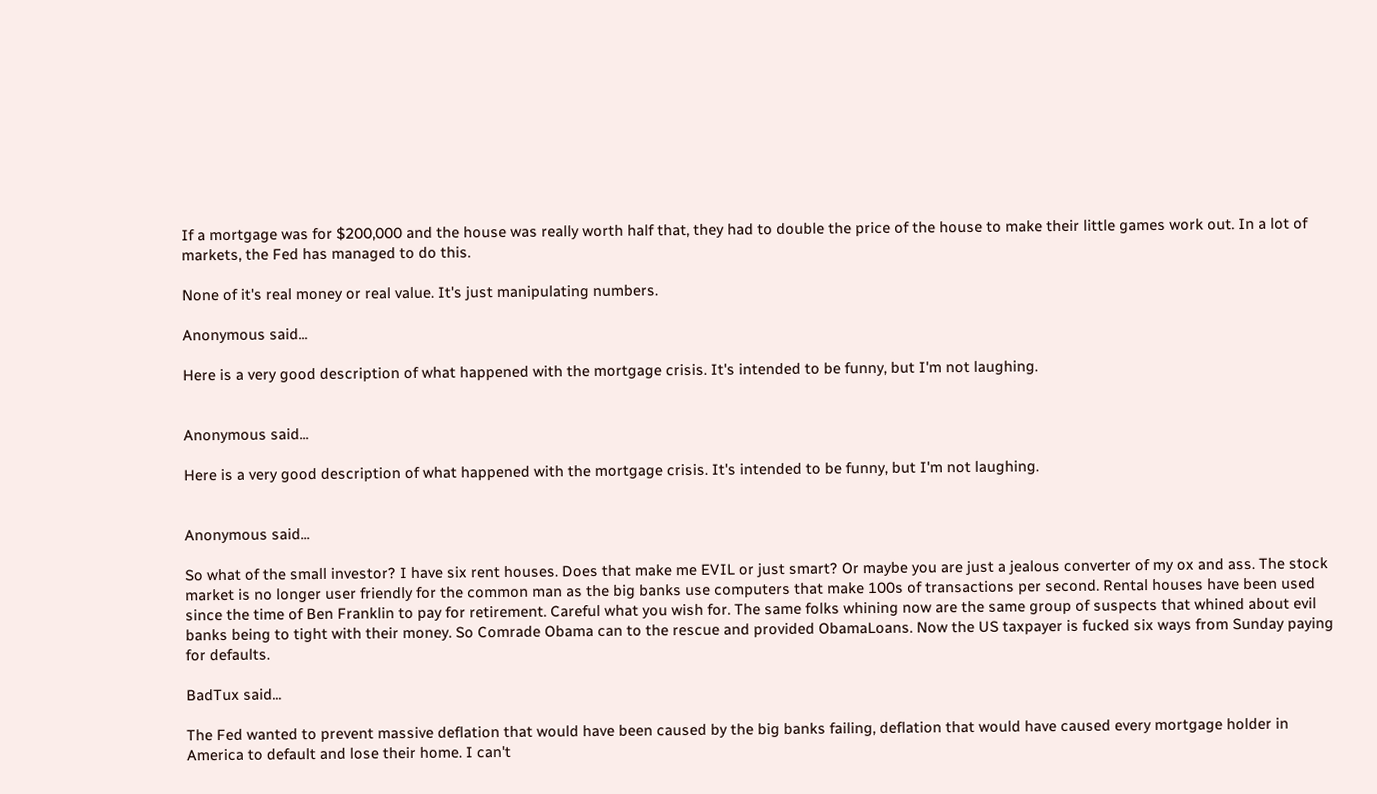If a mortgage was for $200,000 and the house was really worth half that, they had to double the price of the house to make their little games work out. In a lot of markets, the Fed has managed to do this.

None of it's real money or real value. It's just manipulating numbers.

Anonymous said...

Here is a very good description of what happened with the mortgage crisis. It's intended to be funny, but I'm not laughing.


Anonymous said...

Here is a very good description of what happened with the mortgage crisis. It's intended to be funny, but I'm not laughing.


Anonymous said...

So what of the small investor? I have six rent houses. Does that make me EVIL or just smart? Or maybe you are just a jealous converter of my ox and ass. The stock market is no longer user friendly for the common man as the big banks use computers that make 100s of transactions per second. Rental houses have been used since the time of Ben Franklin to pay for retirement. Careful what you wish for. The same folks whining now are the same group of suspects that whined about evil banks being to tight with their money. So Comrade Obama can to the rescue and provided ObamaLoans. Now the US taxpayer is fucked six ways from Sunday paying for defaults.

BadTux said...

The Fed wanted to prevent massive deflation that would have been caused by the big banks failing, deflation that would have caused every mortgage holder in America to default and lose their home. I can't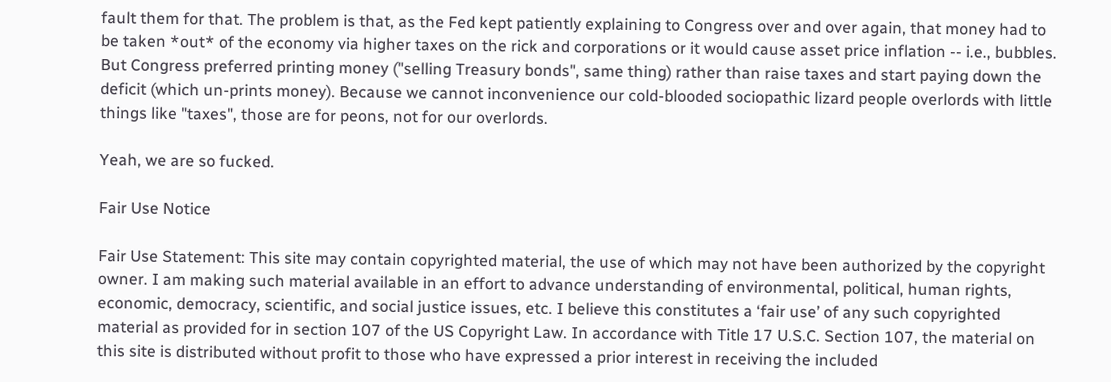fault them for that. The problem is that, as the Fed kept patiently explaining to Congress over and over again, that money had to be taken *out* of the economy via higher taxes on the rick and corporations or it would cause asset price inflation -- i.e., bubbles. But Congress preferred printing money ("selling Treasury bonds", same thing) rather than raise taxes and start paying down the deficit (which un-prints money). Because we cannot inconvenience our cold-blooded sociopathic lizard people overlords with little things like "taxes", those are for peons, not for our overlords.

Yeah, we are so fucked.

Fair Use Notice

Fair Use Statement: This site may contain copyrighted material, the use of which may not have been authorized by the copyright owner. I am making such material available in an effort to advance understanding of environmental, political, human rights, economic, democracy, scientific, and social justice issues, etc. I believe this constitutes a ‘fair use’ of any such copyrighted material as provided for in section 107 of the US Copyright Law. In accordance with Title 17 U.S.C. Section 107, the material on this site is distributed without profit to those who have expressed a prior interest in receiving the included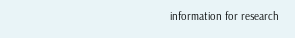information for research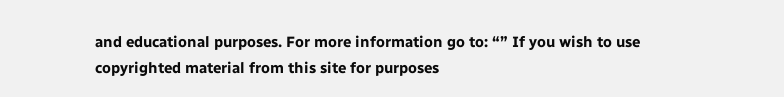and educational purposes. For more information go to: “” If you wish to use copyrighted material from this site for purposes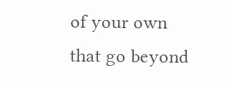of your own that go beyond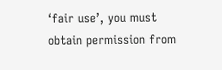‘fair use’, you must obtain permission from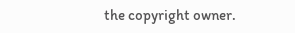the copyright owner.